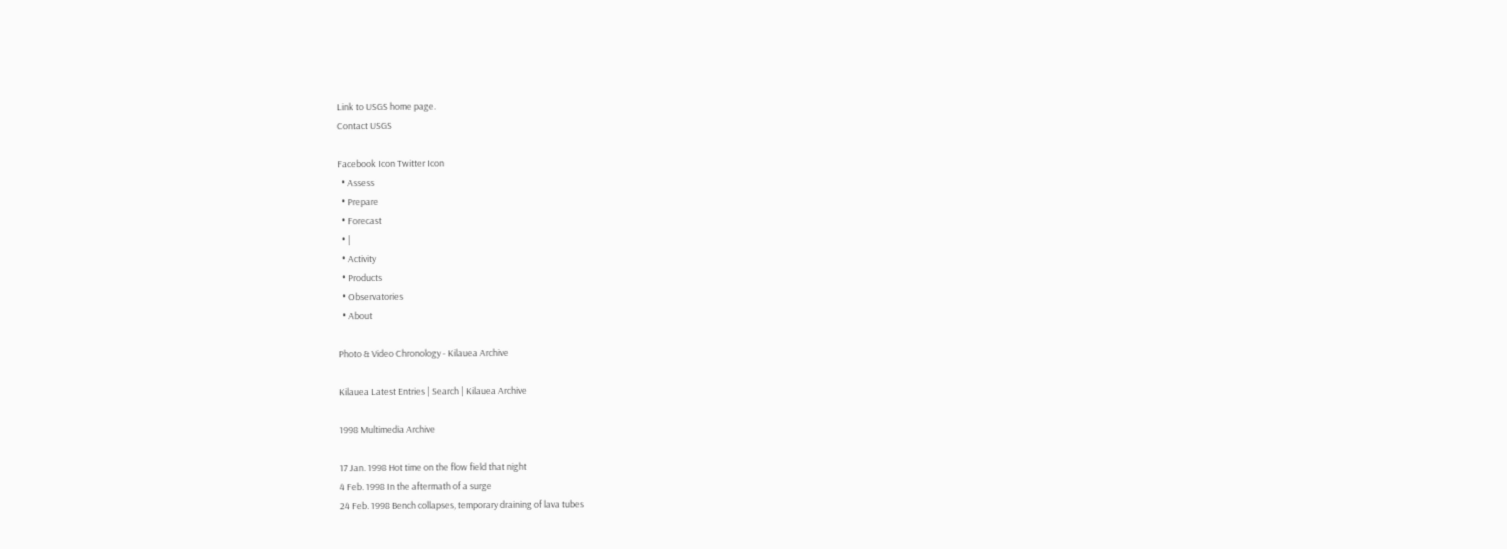Link to USGS home page.
Contact USGS

Facebook Icon Twitter Icon
  • Assess
  • Prepare
  • Forecast
  • |
  • Activity
  • Products
  • Observatories
  • About

Photo & Video Chronology - Kilauea Archive

Kilauea Latest Entries | Search | Kilauea Archive

1998 Multimedia Archive

17 Jan. 1998 Hot time on the flow field that night
4 Feb. 1998 In the aftermath of a surge
24 Feb. 1998 Bench collapses, temporary draining of lava tubes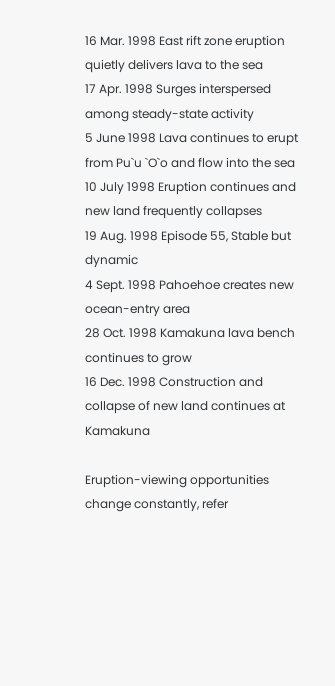16 Mar. 1998 East rift zone eruption quietly delivers lava to the sea
17 Apr. 1998 Surges interspersed among steady-state activity
5 June 1998 Lava continues to erupt from Pu`u `O`o and flow into the sea
10 July 1998 Eruption continues and new land frequently collapses
19 Aug. 1998 Episode 55, Stable but dynamic
4 Sept. 1998 Pahoehoe creates new ocean-entry area
28 Oct. 1998 Kamakuna lava bench continues to grow
16 Dec. 1998 Construction and collapse of new land continues at Kamakuna

Eruption-viewing opportunities change constantly, refer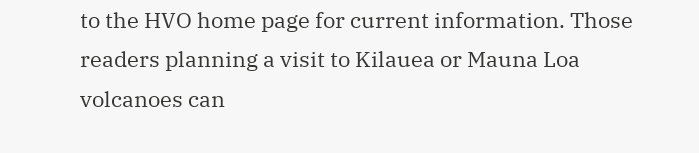to the HVO home page for current information. Those readers planning a visit to Kilauea or Mauna Loa volcanoes can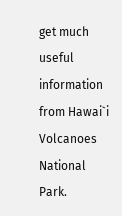get much useful information from Hawai`i Volcanoes National Park.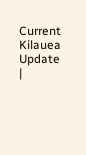Current Kilauea Update |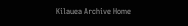Kilauea Archive Home